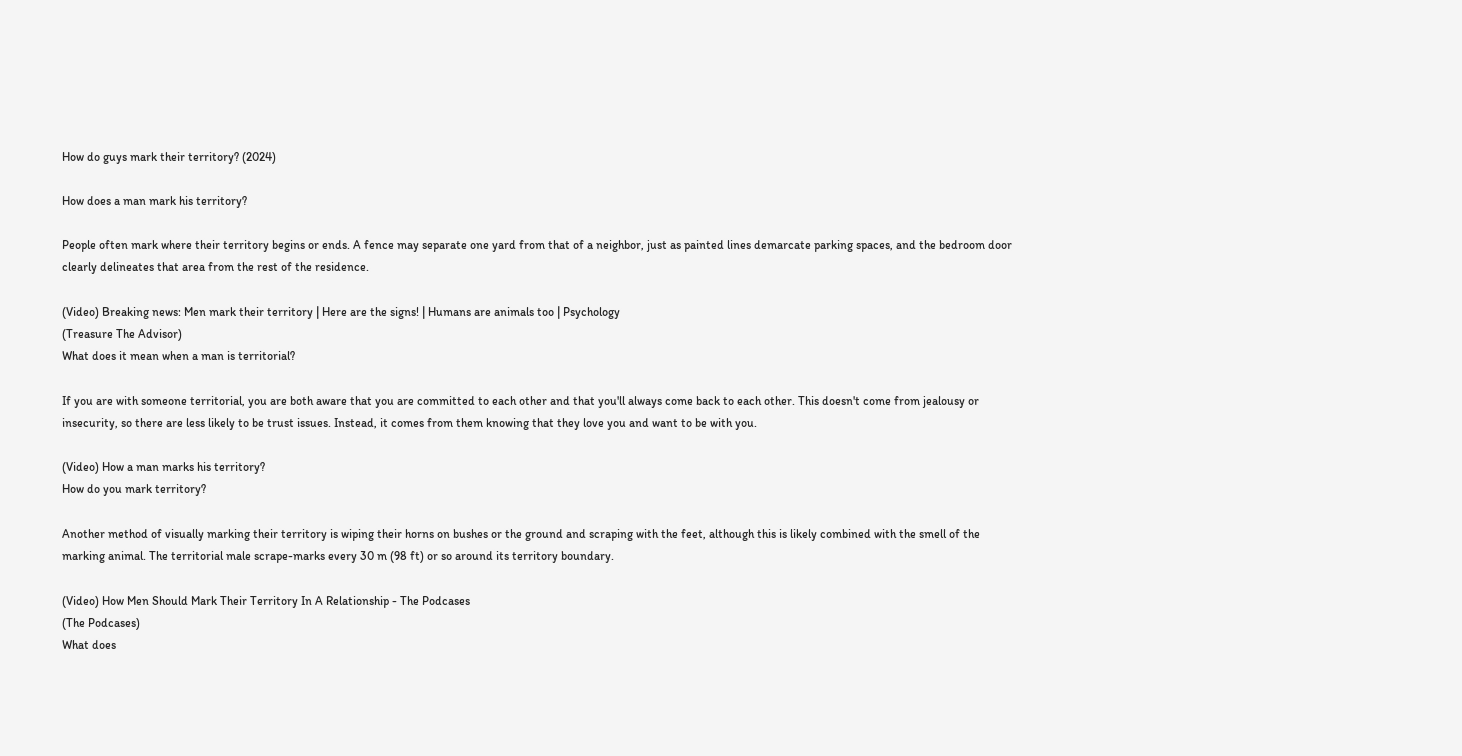How do guys mark their territory? (2024)

How does a man mark his territory?

People often mark where their territory begins or ends. A fence may separate one yard from that of a neighbor, just as painted lines demarcate parking spaces, and the bedroom door clearly delineates that area from the rest of the residence.

(Video) Breaking news: Men mark their territory | Here are the signs! | Humans are animals too | Psychology
(Treasure The Advisor)
What does it mean when a man is territorial?

If you are with someone territorial, you are both aware that you are committed to each other and that you'll always come back to each other. This doesn't come from jealousy or insecurity, so there are less likely to be trust issues. Instead, it comes from them knowing that they love you and want to be with you.

(Video) How a man marks his territory?
How do you mark territory?

Another method of visually marking their territory is wiping their horns on bushes or the ground and scraping with the feet, although this is likely combined with the smell of the marking animal. The territorial male scrape-marks every 30 m (98 ft) or so around its territory boundary.

(Video) How Men Should Mark Their Territory In A Relationship - The Podcases
(The Podcases)
What does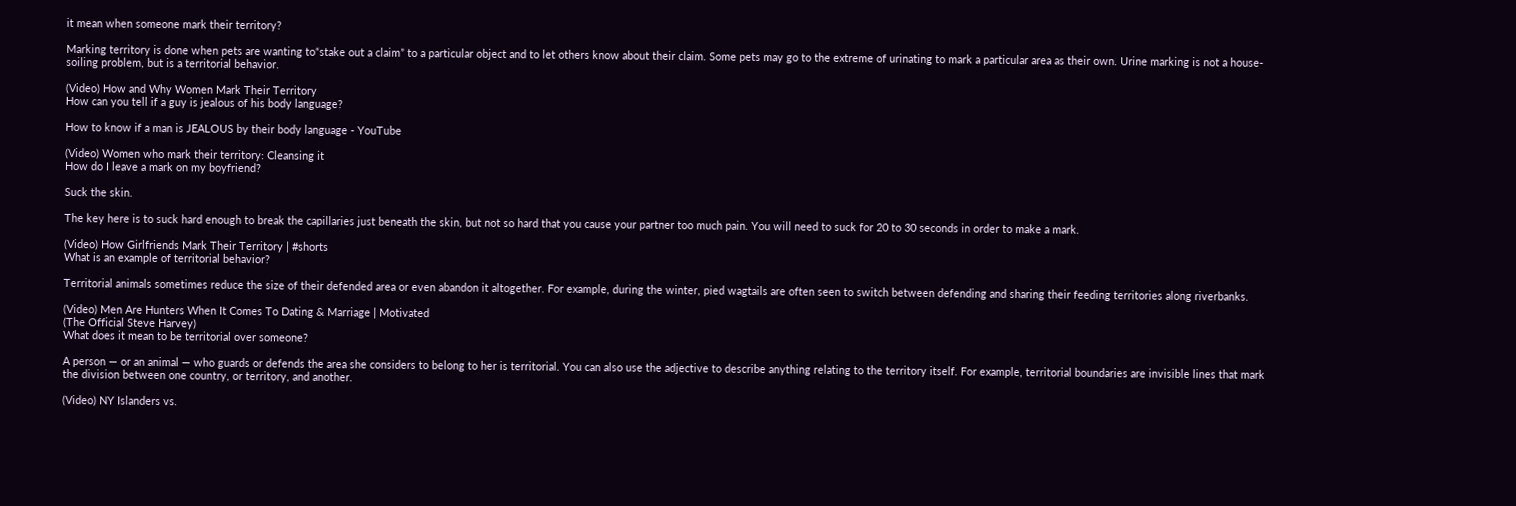it mean when someone mark their territory?

Marking territory is done when pets are wanting to“stake out a claim” to a particular object and to let others know about their claim. Some pets may go to the extreme of urinating to mark a particular area as their own. Urine marking is not a house-soiling problem, but is a territorial behavior.

(Video) How and Why Women Mark Their Territory
How can you tell if a guy is jealous of his body language?

How to know if a man is JEALOUS by their body language - YouTube

(Video) Women who mark their territory: Cleansing it
How do I leave a mark on my boyfriend?

Suck the skin.

The key here is to suck hard enough to break the capillaries just beneath the skin, but not so hard that you cause your partner too much pain. You will need to suck for 20 to 30 seconds in order to make a mark.

(Video) How Girlfriends Mark Their Territory | #shorts
What is an example of territorial behavior?

Territorial animals sometimes reduce the size of their defended area or even abandon it altogether. For example, during the winter, pied wagtails are often seen to switch between defending and sharing their feeding territories along riverbanks.

(Video) Men Are Hunters When It Comes To Dating & Marriage | Motivated
(The Official Steve Harvey)
What does it mean to be territorial over someone?

A person — or an animal — who guards or defends the area she considers to belong to her is territorial. You can also use the adjective to describe anything relating to the territory itself. For example, territorial boundaries are invisible lines that mark the division between one country, or territory, and another.

(Video) NY Islanders vs.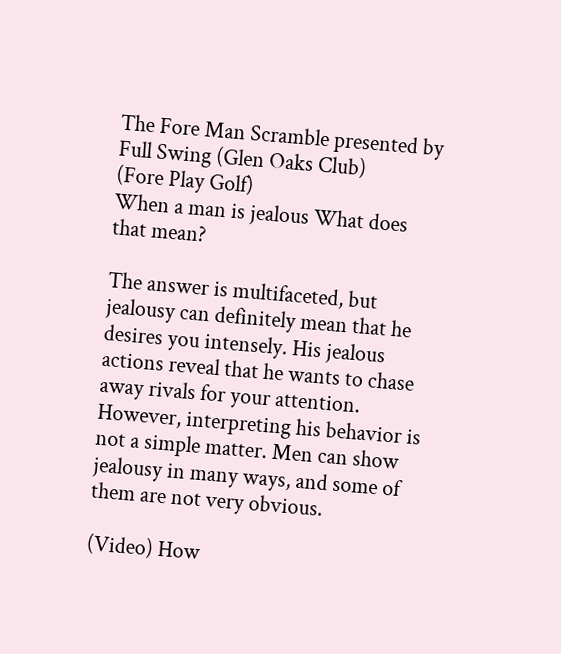The Fore Man Scramble presented by Full Swing (Glen Oaks Club)
(Fore Play Golf)
When a man is jealous What does that mean?

The answer is multifaceted, but jealousy can definitely mean that he desires you intensely. His jealous actions reveal that he wants to chase away rivals for your attention. However, interpreting his behavior is not a simple matter. Men can show jealousy in many ways, and some of them are not very obvious.

(Video) How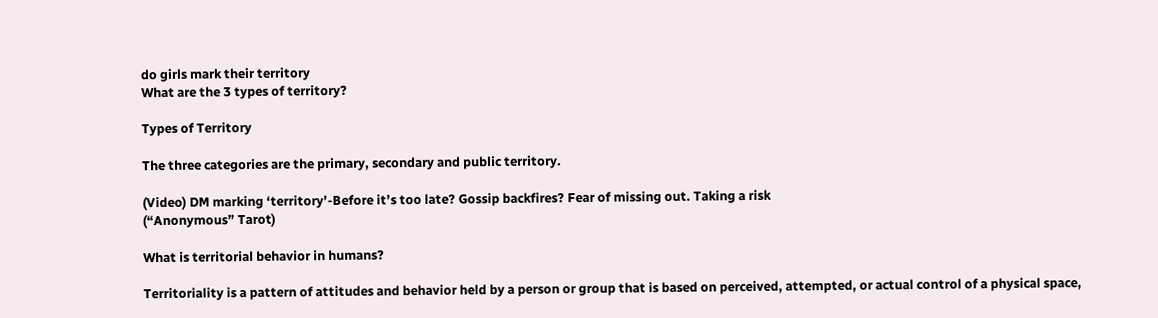do girls mark their territory
What are the 3 types of territory?

Types of Territory

The three categories are the primary, secondary and public territory.

(Video) DM marking ‘territory’-Before it’s too late? Gossip backfires? Fear of missing out. Taking a risk
(“Anonymous” Tarot)

What is territorial behavior in humans?

Territoriality is a pattern of attitudes and behavior held by a person or group that is based on perceived, attempted, or actual control of a physical space,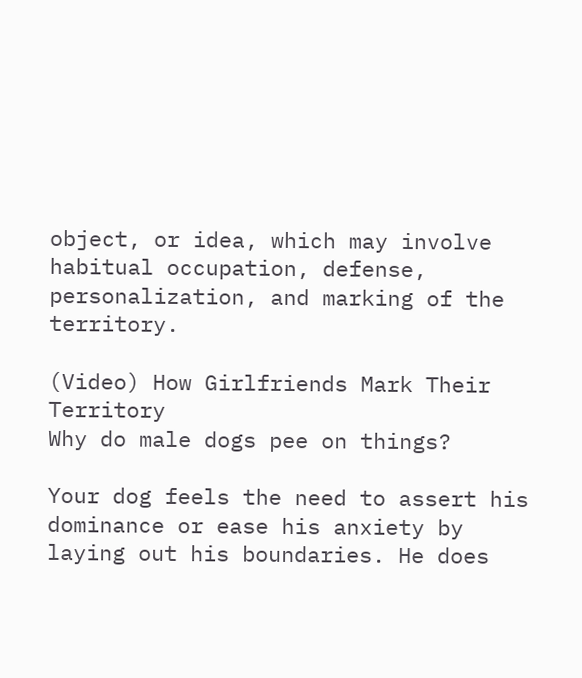object, or idea, which may involve habitual occupation, defense, personalization, and marking of the territory.

(Video) How Girlfriends Mark Their Territory
Why do male dogs pee on things?

Your dog feels the need to assert his dominance or ease his anxiety by laying out his boundaries. He does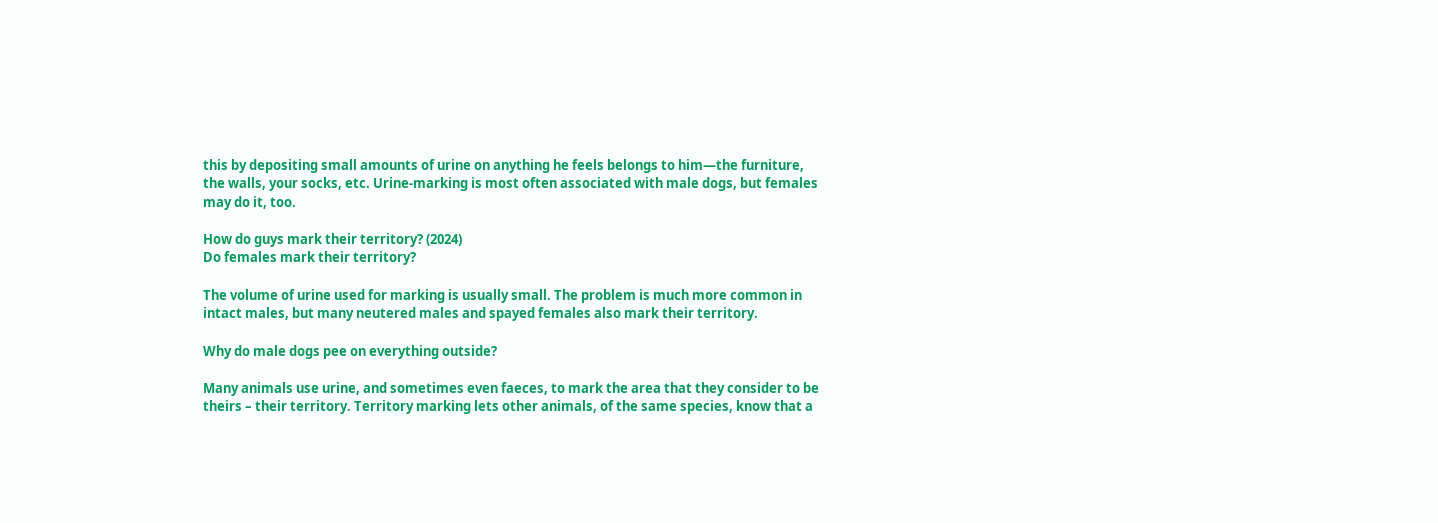this by depositing small amounts of urine on anything he feels belongs to him—the furniture, the walls, your socks, etc. Urine-marking is most often associated with male dogs, but females may do it, too.

How do guys mark their territory? (2024)
Do females mark their territory?

The volume of urine used for marking is usually small. The problem is much more common in intact males, but many neutered males and spayed females also mark their territory.

Why do male dogs pee on everything outside?

Many animals use urine, and sometimes even faeces, to mark the area that they consider to be theirs – their territory. Territory marking lets other animals, of the same species, know that a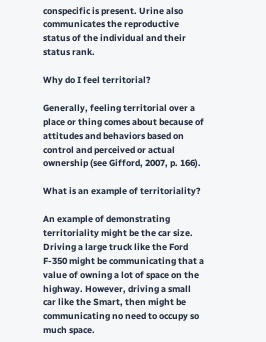conspecific is present. Urine also communicates the reproductive status of the individual and their status rank.

Why do I feel territorial?

Generally, feeling territorial over a place or thing comes about because of attitudes and behaviors based on control and perceived or actual ownership (see Gifford, 2007, p. 166).

What is an example of territoriality?

An example of demonstrating territoriality might be the car size. Driving a large truck like the Ford F-350 might be communicating that a value of owning a lot of space on the highway. However, driving a small car like the Smart, then might be communicating no need to occupy so much space.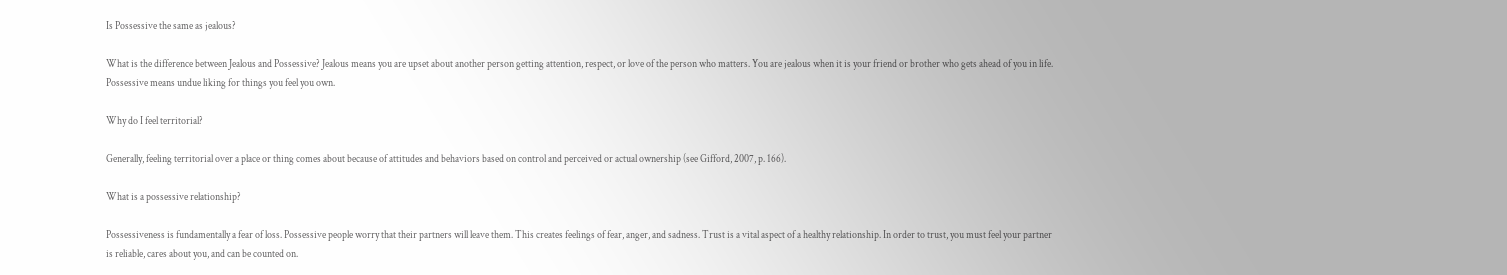Is Possessive the same as jealous?

What is the difference between Jealous and Possessive? Jealous means you are upset about another person getting attention, respect, or love of the person who matters. You are jealous when it is your friend or brother who gets ahead of you in life. Possessive means undue liking for things you feel you own.

Why do I feel territorial?

Generally, feeling territorial over a place or thing comes about because of attitudes and behaviors based on control and perceived or actual ownership (see Gifford, 2007, p. 166).

What is a possessive relationship?

Possessiveness is fundamentally a fear of loss. Possessive people worry that their partners will leave them. This creates feelings of fear, anger, and sadness. Trust is a vital aspect of a healthy relationship. In order to trust, you must feel your partner is reliable, cares about you, and can be counted on.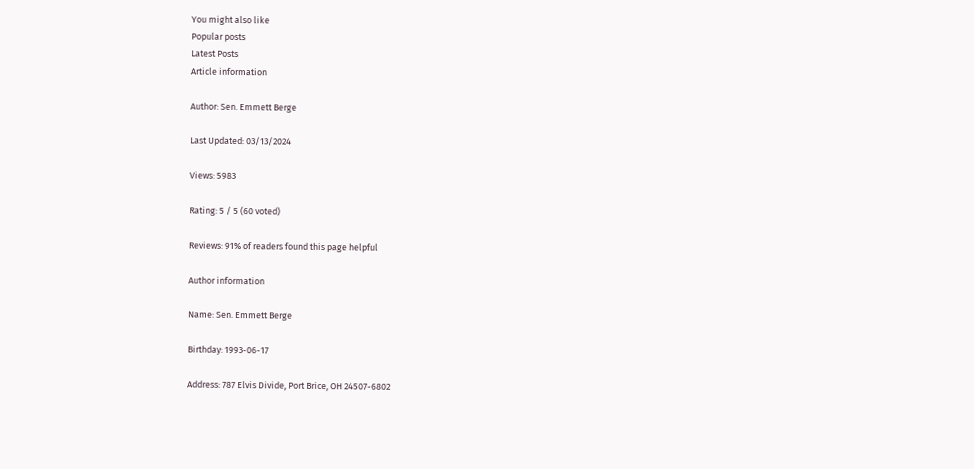You might also like
Popular posts
Latest Posts
Article information

Author: Sen. Emmett Berge

Last Updated: 03/13/2024

Views: 5983

Rating: 5 / 5 (60 voted)

Reviews: 91% of readers found this page helpful

Author information

Name: Sen. Emmett Berge

Birthday: 1993-06-17

Address: 787 Elvis Divide, Port Brice, OH 24507-6802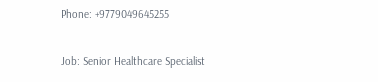Phone: +9779049645255

Job: Senior Healthcare Specialist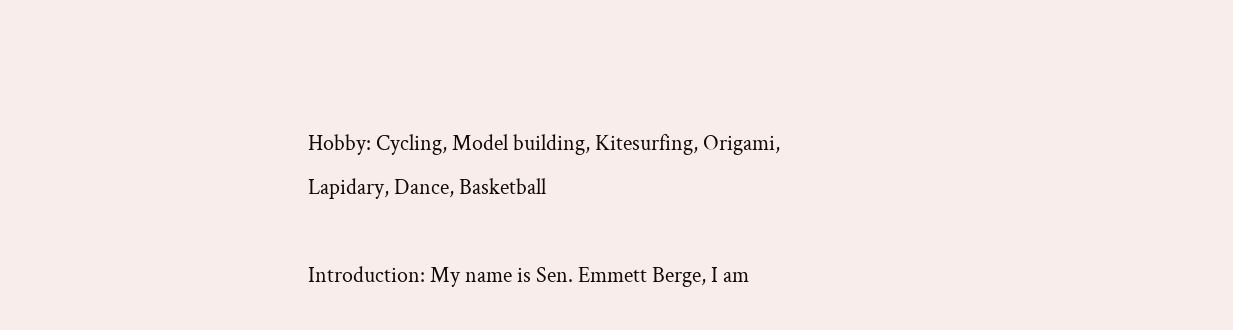Hobby: Cycling, Model building, Kitesurfing, Origami, Lapidary, Dance, Basketball

Introduction: My name is Sen. Emmett Berge, I am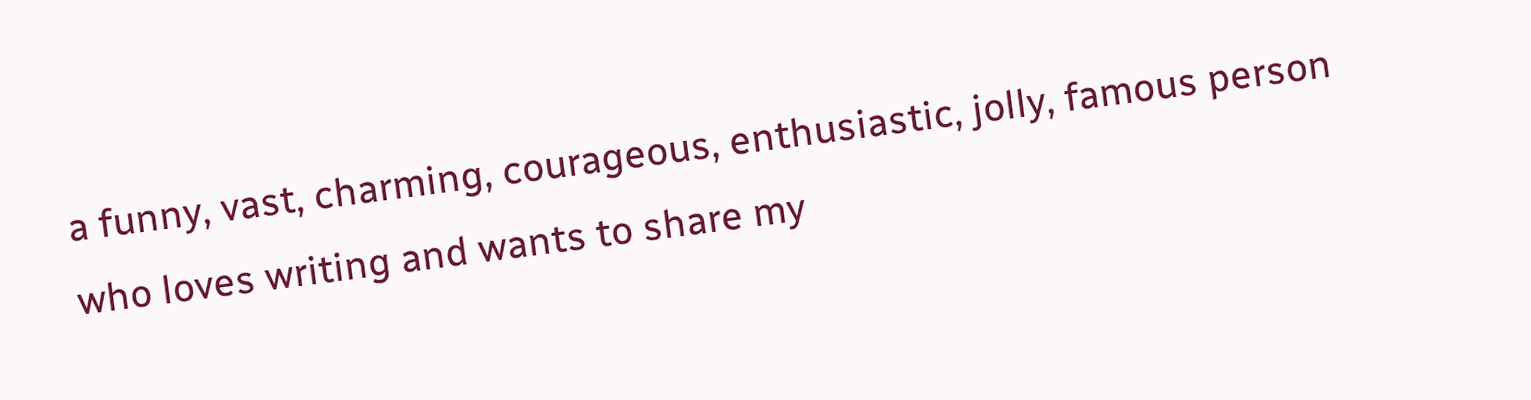a funny, vast, charming, courageous, enthusiastic, jolly, famous person who loves writing and wants to share my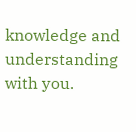knowledge and understanding with you.